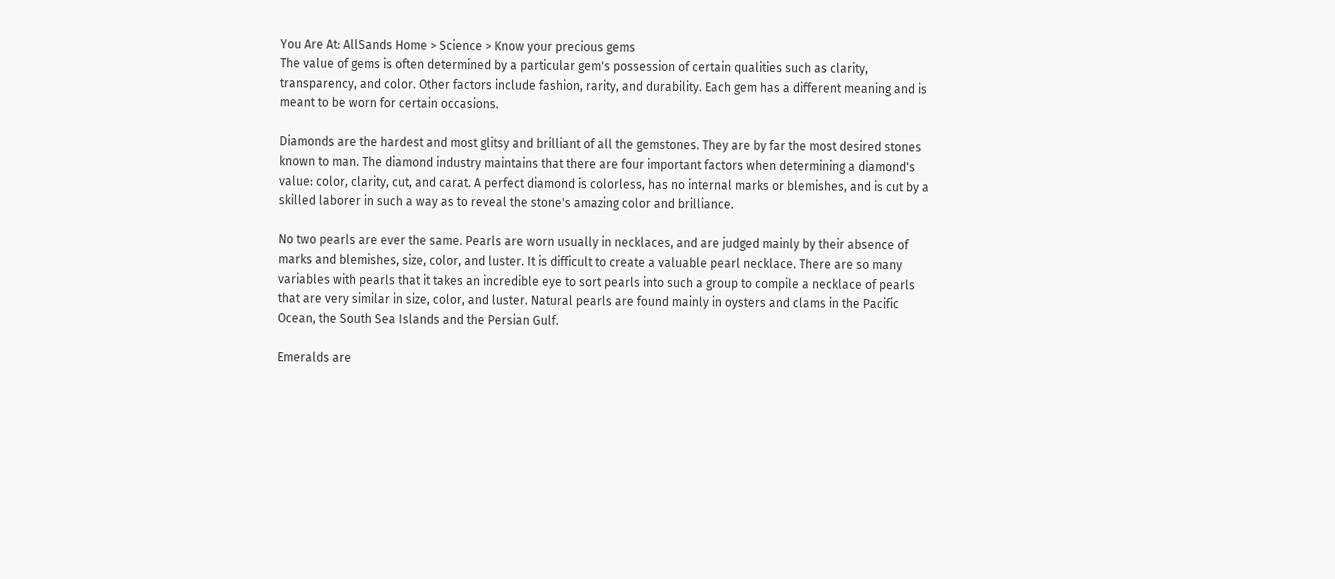You Are At: AllSands Home > Science > Know your precious gems
The value of gems is often determined by a particular gem's possession of certain qualities such as clarity, transparency, and color. Other factors include fashion, rarity, and durability. Each gem has a different meaning and is meant to be worn for certain occasions.

Diamonds are the hardest and most glitsy and brilliant of all the gemstones. They are by far the most desired stones known to man. The diamond industry maintains that there are four important factors when determining a diamond's value: color, clarity, cut, and carat. A perfect diamond is colorless, has no internal marks or blemishes, and is cut by a skilled laborer in such a way as to reveal the stone's amazing color and brilliance.

No two pearls are ever the same. Pearls are worn usually in necklaces, and are judged mainly by their absence of marks and blemishes, size, color, and luster. It is difficult to create a valuable pearl necklace. There are so many variables with pearls that it takes an incredible eye to sort pearls into such a group to compile a necklace of pearls that are very similar in size, color, and luster. Natural pearls are found mainly in oysters and clams in the Pacific Ocean, the South Sea Islands and the Persian Gulf.

Emeralds are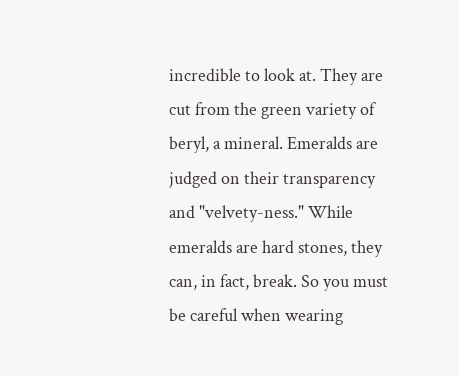incredible to look at. They are cut from the green variety of beryl, a mineral. Emeralds are judged on their transparency and "velvety-ness." While emeralds are hard stones, they can, in fact, break. So you must be careful when wearing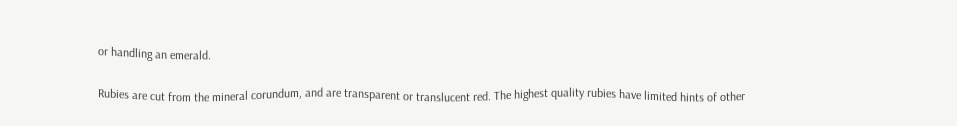or handling an emerald.

Rubies are cut from the mineral corundum, and are transparent or translucent red. The highest quality rubies have limited hints of other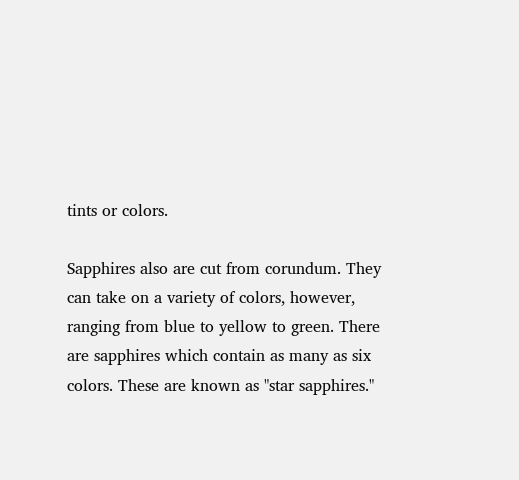tints or colors.

Sapphires also are cut from corundum. They can take on a variety of colors, however, ranging from blue to yellow to green. There are sapphires which contain as many as six colors. These are known as "star sapphires."